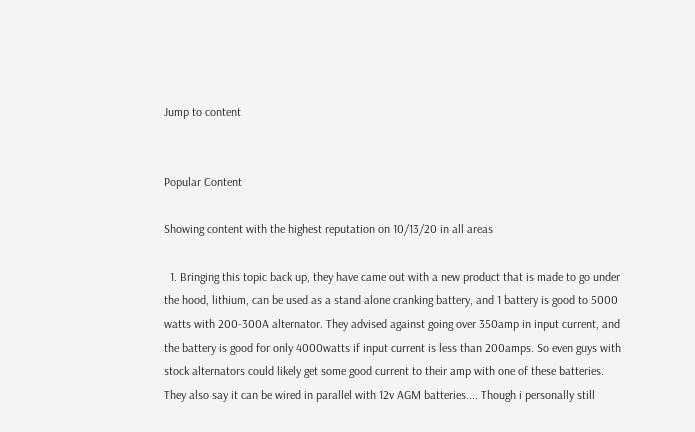Jump to content


Popular Content

Showing content with the highest reputation on 10/13/20 in all areas

  1. Bringing this topic back up, they have came out with a new product that is made to go under the hood, lithium, can be used as a stand alone cranking battery, and 1 battery is good to 5000 watts with 200-300A alternator. They advised against going over 350amp in input current, and the battery is good for only 4000watts if input current is less than 200amps. So even guys with stock alternators could likely get some good current to their amp with one of these batteries. They also say it can be wired in parallel with 12v AGM batteries.... Though i personally still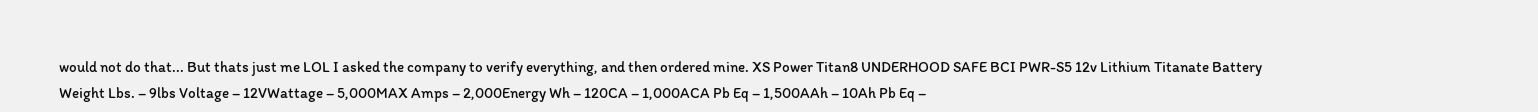would not do that... But thats just me LOL I asked the company to verify everything, and then ordered mine. XS Power Titan8 UNDERHOOD SAFE BCI PWR-S5 12v Lithium Titanate Battery Weight Lbs. – 9lbs Voltage – 12VWattage – 5,000MAX Amps – 2,000Energy Wh – 120CA – 1,000ACA Pb Eq – 1,500AAh – 10Ah Pb Eq –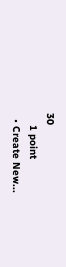30
    1 point
  • Create New...